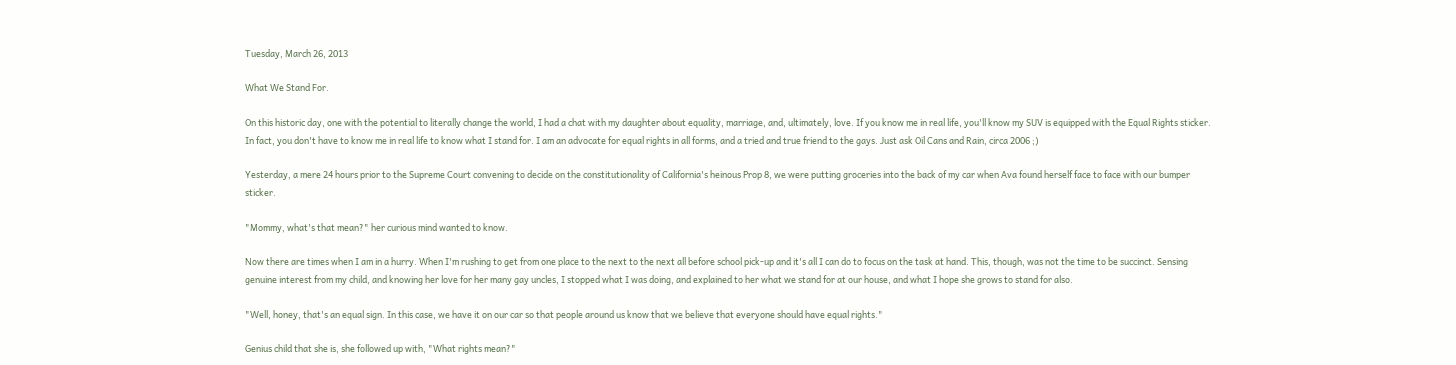Tuesday, March 26, 2013

What We Stand For.

On this historic day, one with the potential to literally change the world, I had a chat with my daughter about equality, marriage, and, ultimately, love. If you know me in real life, you'll know my SUV is equipped with the Equal Rights sticker. In fact, you don't have to know me in real life to know what I stand for. I am an advocate for equal rights in all forms, and a tried and true friend to the gays. Just ask Oil Cans and Rain, circa 2006 ;)

Yesterday, a mere 24 hours prior to the Supreme Court convening to decide on the constitutionality of California's heinous Prop 8, we were putting groceries into the back of my car when Ava found herself face to face with our bumper sticker.

"Mommy, what's that mean?" her curious mind wanted to know.

Now there are times when I am in a hurry. When I'm rushing to get from one place to the next to the next all before school pick-up and it's all I can do to focus on the task at hand. This, though, was not the time to be succinct. Sensing genuine interest from my child, and knowing her love for her many gay uncles, I stopped what I was doing, and explained to her what we stand for at our house, and what I hope she grows to stand for also.

"Well, honey, that's an equal sign. In this case, we have it on our car so that people around us know that we believe that everyone should have equal rights."

Genius child that she is, she followed up with, "What rights mean?"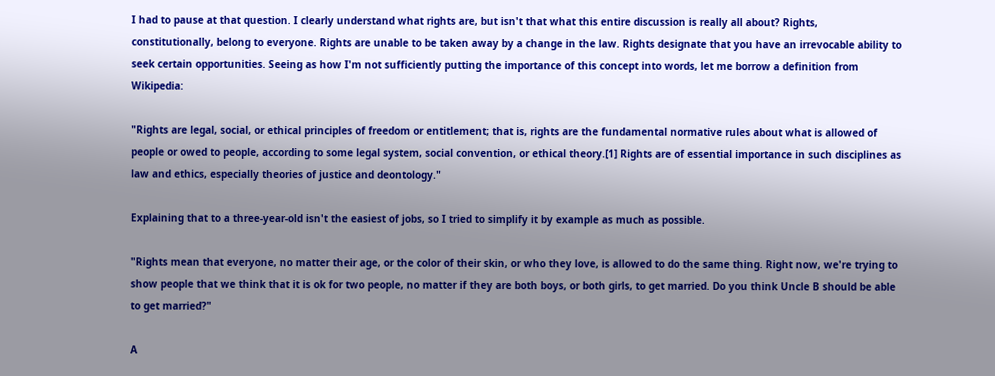I had to pause at that question. I clearly understand what rights are, but isn't that what this entire discussion is really all about? Rights, constitutionally, belong to everyone. Rights are unable to be taken away by a change in the law. Rights designate that you have an irrevocable ability to seek certain opportunities. Seeing as how I'm not sufficiently putting the importance of this concept into words, let me borrow a definition from Wikipedia:

"Rights are legal, social, or ethical principles of freedom or entitlement; that is, rights are the fundamental normative rules about what is allowed of people or owed to people, according to some legal system, social convention, or ethical theory.[1] Rights are of essential importance in such disciplines as law and ethics, especially theories of justice and deontology."

Explaining that to a three-year-old isn't the easiest of jobs, so I tried to simplify it by example as much as possible.

"Rights mean that everyone, no matter their age, or the color of their skin, or who they love, is allowed to do the same thing. Right now, we're trying to show people that we think that it is ok for two people, no matter if they are both boys, or both girls, to get married. Do you think Uncle B should be able to get married?"

A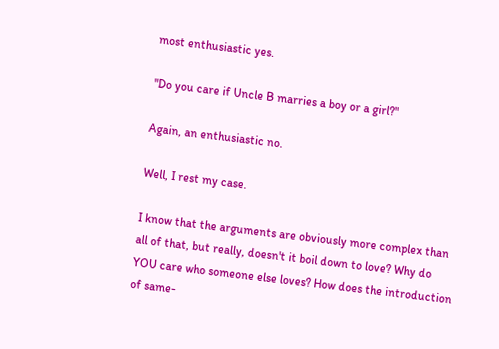most enthusiastic yes.

"Do you care if Uncle B marries a boy or a girl?"

Again, an enthusiastic no.

Well, I rest my case.

I know that the arguments are obviously more complex than all of that, but really, doesn't it boil down to love? Why do YOU care who someone else loves? How does the introduction of same-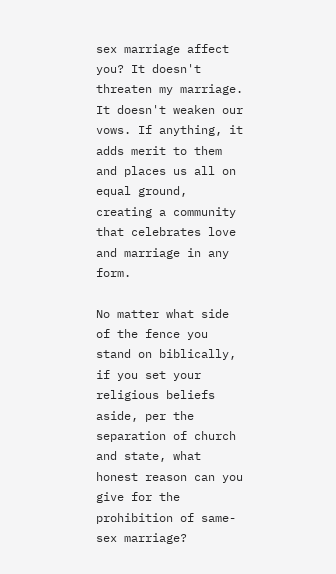sex marriage affect you? It doesn't threaten my marriage. It doesn't weaken our vows. If anything, it adds merit to them and places us all on equal ground, creating a community that celebrates love and marriage in any form.

No matter what side of the fence you stand on biblically, if you set your religious beliefs aside, per the separation of church and state, what honest reason can you give for the prohibition of same-sex marriage?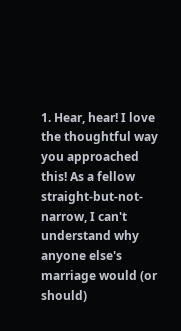1. Hear, hear! I love the thoughtful way you approached this! As a fellow straight-but-not-narrow, I can't understand why anyone else's marriage would (or should)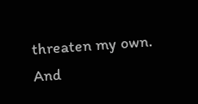threaten my own. And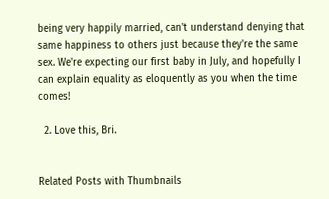being very happily married, can't understand denying that same happiness to others just because they're the same sex. We're expecting our first baby in July, and hopefully I can explain equality as eloquently as you when the time comes!

  2. Love this, Bri.


Related Posts with Thumbnails